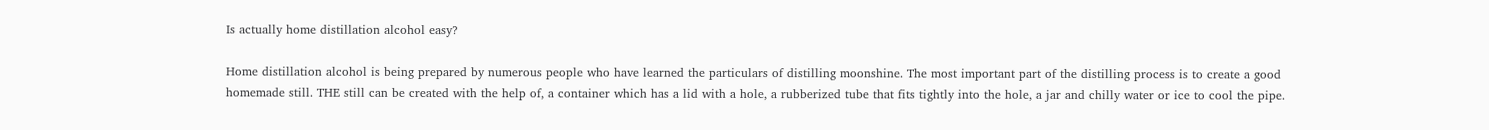Is actually home distillation alcohol easy?

Home distillation alcohol is being prepared by numerous people who have learned the particulars of distilling moonshine. The most important part of the distilling process is to create a good homemade still. THE still can be created with the help of, a container which has a lid with a hole, a rubberized tube that fits tightly into the hole, a jar and chilly water or ice to cool the pipe.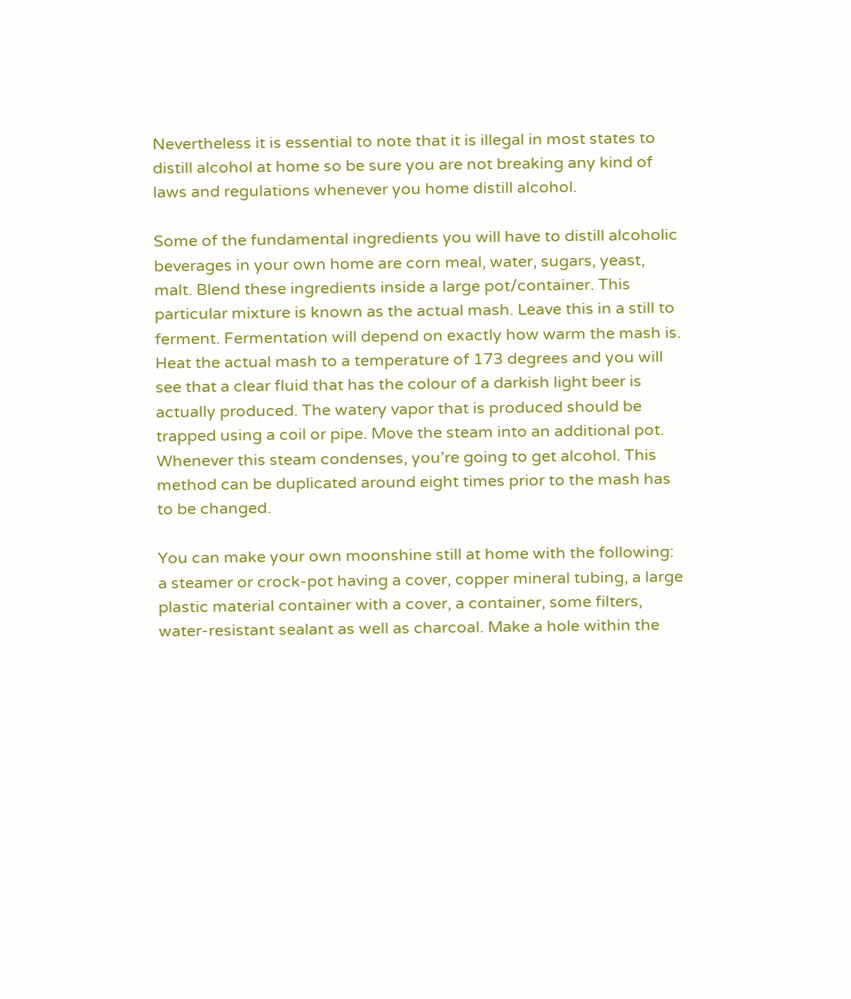Nevertheless it is essential to note that it is illegal in most states to distill alcohol at home so be sure you are not breaking any kind of laws and regulations whenever you home distill alcohol.

Some of the fundamental ingredients you will have to distill alcoholic beverages in your own home are corn meal, water, sugars, yeast, malt. Blend these ingredients inside a large pot/container. This particular mixture is known as the actual mash. Leave this in a still to ferment. Fermentation will depend on exactly how warm the mash is. Heat the actual mash to a temperature of 173 degrees and you will see that a clear fluid that has the colour of a darkish light beer is actually produced. The watery vapor that is produced should be trapped using a coil or pipe. Move the steam into an additional pot. Whenever this steam condenses, you’re going to get alcohol. This method can be duplicated around eight times prior to the mash has to be changed.

You can make your own moonshine still at home with the following: a steamer or crock-pot having a cover, copper mineral tubing, a large plastic material container with a cover, a container, some filters, water-resistant sealant as well as charcoal. Make a hole within the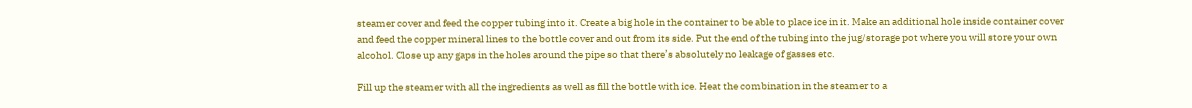steamer cover and feed the copper tubing into it. Create a big hole in the container to be able to place ice in it. Make an additional hole inside container cover and feed the copper mineral lines to the bottle cover and out from its side. Put the end of the tubing into the jug/storage pot where you will store your own alcohol. Close up any gaps in the holes around the pipe so that there’s absolutely no leakage of gasses etc.

Fill up the steamer with all the ingredients as well as fill the bottle with ice. Heat the combination in the steamer to a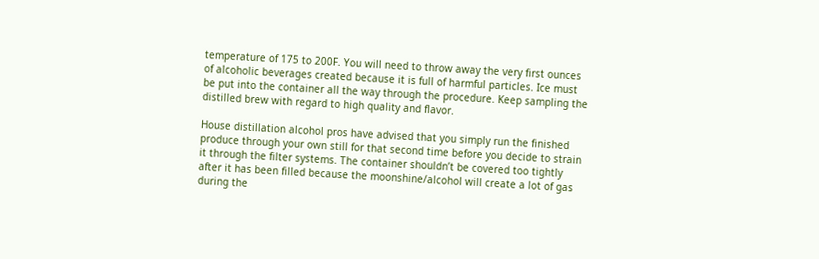temperature of 175 to 200F. You will need to throw away the very first ounces of alcoholic beverages created because it is full of harmful particles. Ice must be put into the container all the way through the procedure. Keep sampling the distilled brew with regard to high quality and flavor.

House distillation alcohol pros have advised that you simply run the finished produce through your own still for that second time before you decide to strain it through the filter systems. The container shouldn’t be covered too tightly after it has been filled because the moonshine/alcohol will create a lot of gas during the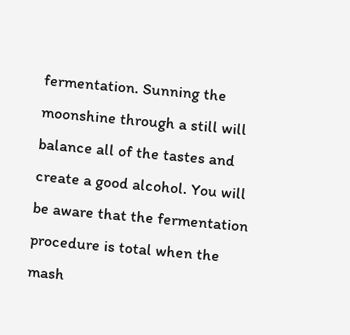fermentation. Sunning the moonshine through a still will balance all of the tastes and create a good alcohol. You will be aware that the fermentation procedure is total when the mash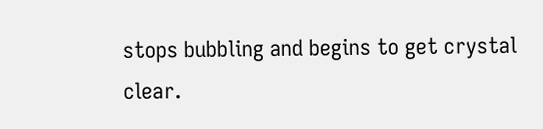stops bubbling and begins to get crystal clear.